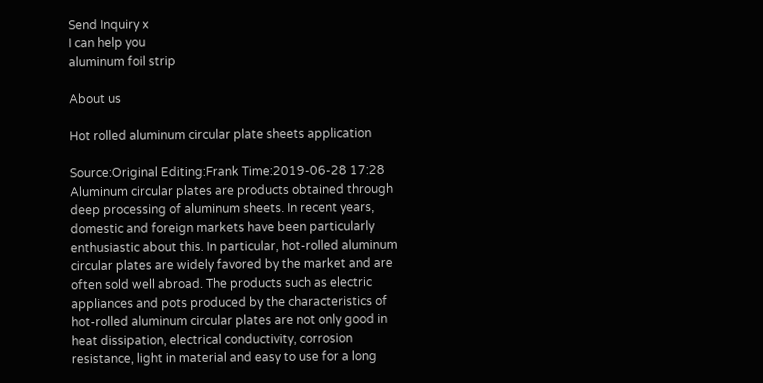Send Inquiry x
I can help you
aluminum foil strip

About us

Hot rolled aluminum circular plate sheets application

Source:Original Editing:Frank Time:2019-06-28 17:28
Aluminum circular plates are products obtained through deep processing of aluminum sheets. In recent years, domestic and foreign markets have been particularly enthusiastic about this. In particular, hot-rolled aluminum circular plates are widely favored by the market and are often sold well abroad. The products such as electric appliances and pots produced by the characteristics of hot-rolled aluminum circular plates are not only good in heat dissipation, electrical conductivity, corrosion resistance, light in material and easy to use for a long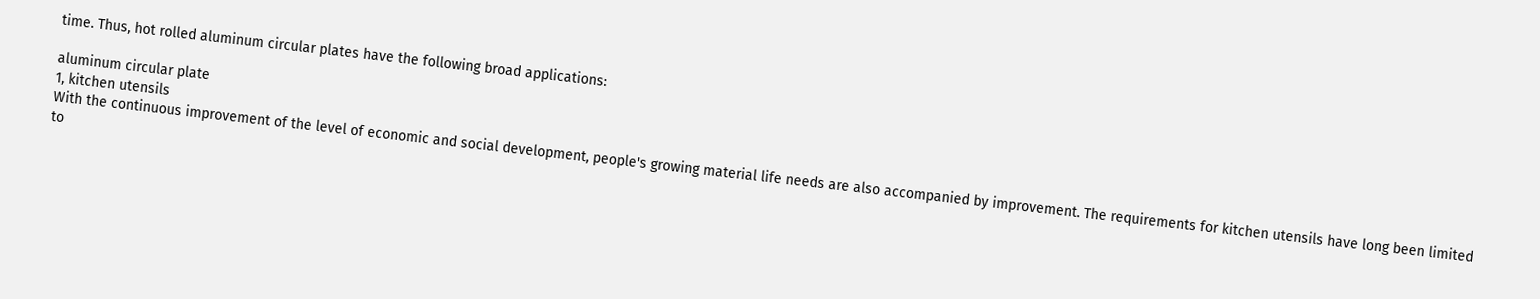time. Thus, hot rolled aluminum circular plates have the following broad applications:

aluminum circular plate
1, kitchen utensils
With the continuous improvement of the level of economic and social development, people's growing material life needs are also accompanied by improvement. The requirements for kitchen utensils have long been limited to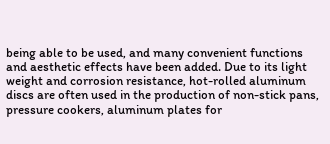being able to be used, and many convenient functions and aesthetic effects have been added. Due to its light weight and corrosion resistance, hot-rolled aluminum discs are often used in the production of non-stick pans, pressure cookers, aluminum plates for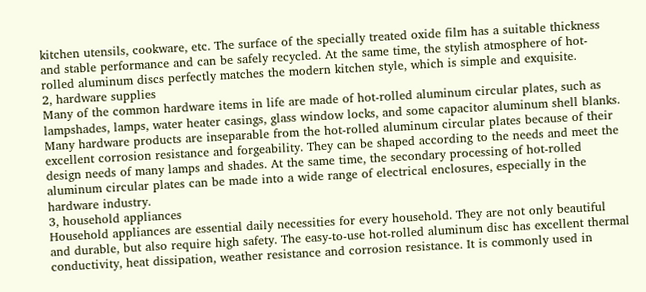kitchen utensils, cookware, etc. The surface of the specially treated oxide film has a suitable thickness and stable performance and can be safely recycled. At the same time, the stylish atmosphere of hot-rolled aluminum discs perfectly matches the modern kitchen style, which is simple and exquisite.
2, hardware supplies
Many of the common hardware items in life are made of hot-rolled aluminum circular plates, such as lampshades, lamps, water heater casings, glass window locks, and some capacitor aluminum shell blanks. Many hardware products are inseparable from the hot-rolled aluminum circular plates because of their excellent corrosion resistance and forgeability. They can be shaped according to the needs and meet the design needs of many lamps and shades. At the same time, the secondary processing of hot-rolled aluminum circular plates can be made into a wide range of electrical enclosures, especially in the hardware industry.
3, household appliances
Household appliances are essential daily necessities for every household. They are not only beautiful and durable, but also require high safety. The easy-to-use hot-rolled aluminum disc has excellent thermal conductivity, heat dissipation, weather resistance and corrosion resistance. It is commonly used in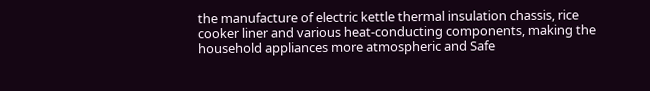the manufacture of electric kettle thermal insulation chassis, rice cooker liner and various heat-conducting components, making the household appliances more atmospheric and Safe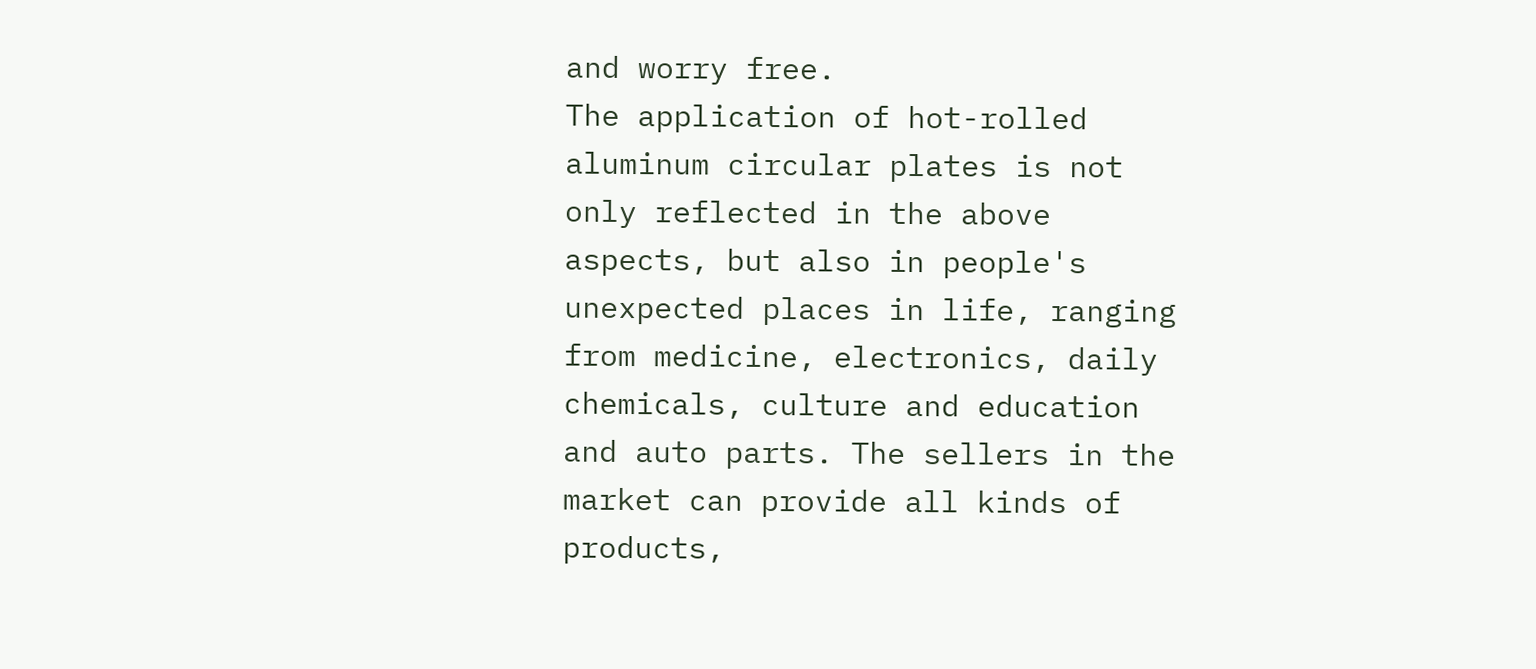and worry free.
The application of hot-rolled aluminum circular plates is not only reflected in the above aspects, but also in people's unexpected places in life, ranging from medicine, electronics, daily chemicals, culture and education and auto parts. The sellers in the market can provide all kinds of products,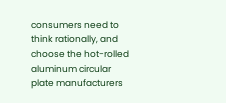consumers need to think rationally, and choose the hot-rolled aluminum circular plate manufacturers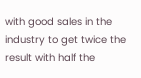with good sales in the industry to get twice the result with half the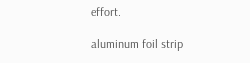effort.

aluminum foil strip